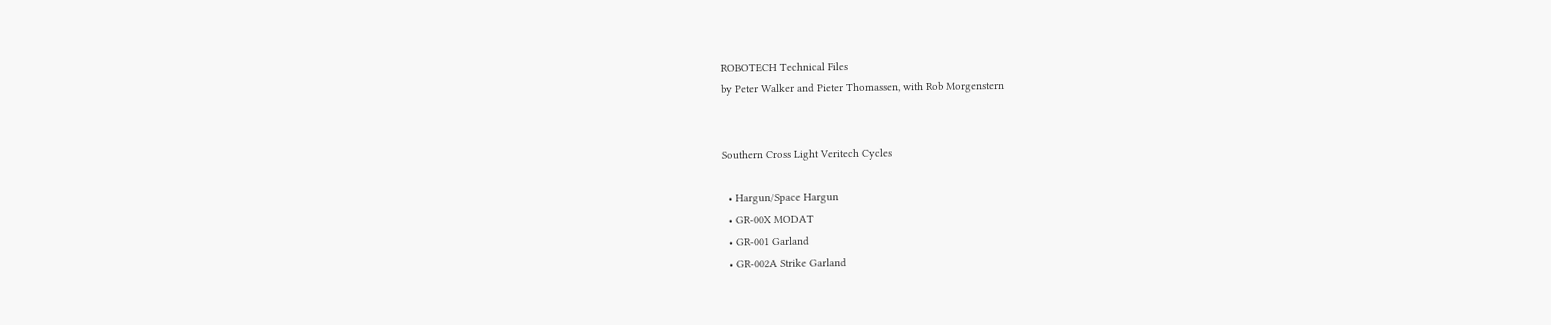ROBOTECH Technical Files
by Peter Walker and Pieter Thomassen, with Rob Morgenstern


Southern Cross Light Veritech Cycles

  • Hargun/Space Hargun
  • GR-00X MODAT
  • GR-001 Garland
  • GR-002A Strike Garland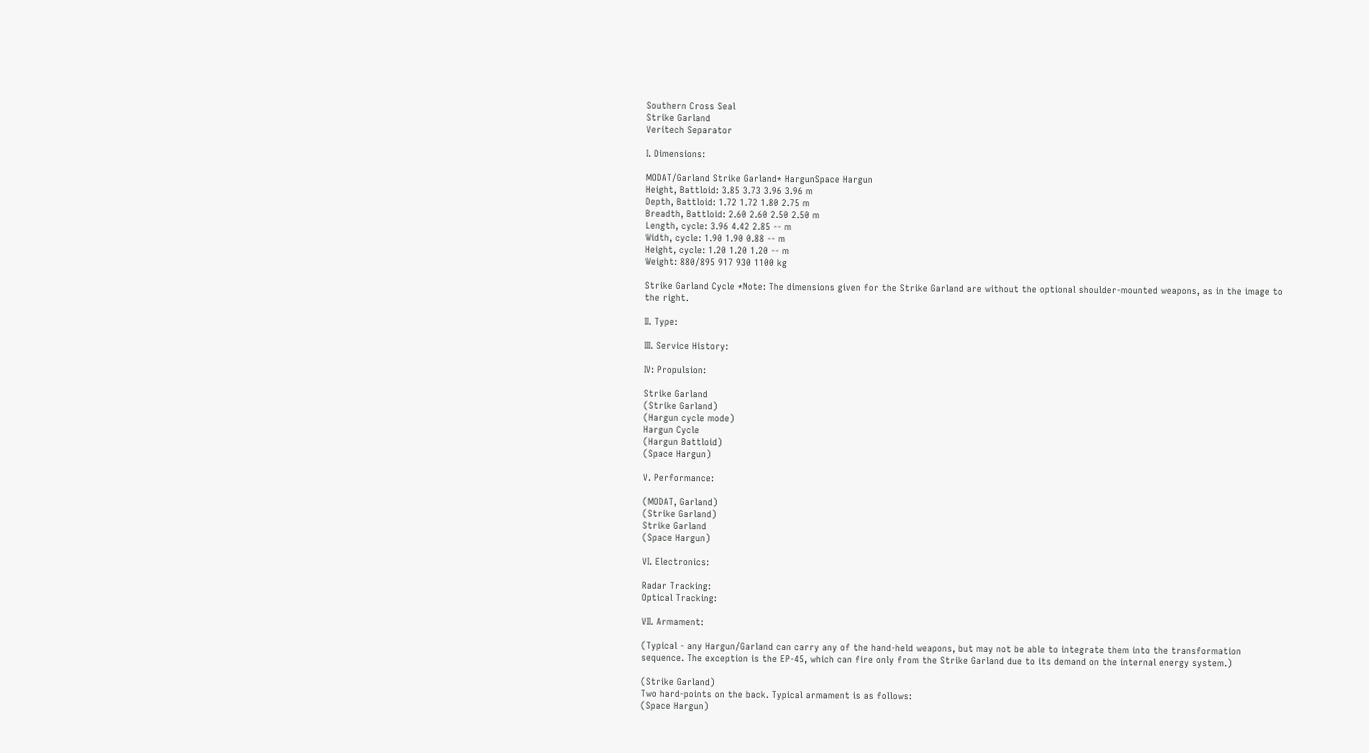Southern Cross Seal
Strike Garland
Veritech Separator

I. Dimensions:

MODAT/Garland Strike Garland* HargunSpace Hargun
Height, Battloid: 3.85 3.73 3.96 3.96 m
Depth, Battloid: 1.72 1.72 1.80 2.75 m
Breadth, Battloid: 2.60 2.60 2.50 2.50 m
Length, cycle: 3.96 4.42 2.85 -- m
Width, cycle: 1.90 1.90 0.88 -- m
Height, cycle: 1.20 1.20 1.20 -- m
Weight: 880/895 917 930 1100 kg

Strike Garland Cycle *Note: The dimensions given for the Strike Garland are without the optional shoulder-mounted weapons, as in the image to the right.

II. Type:

III. Service History:

IV: Propulsion:

Strike Garland
(Strike Garland)
(Hargun cycle mode)
Hargun Cycle
(Hargun Battloid)
(Space Hargun)

V. Performance:

(MODAT, Garland)
(Strike Garland)
Strike Garland
(Space Hargun)

VI. Electronics:

Radar Tracking:
Optical Tracking:

VII. Armament:

(Typical - any Hargun/Garland can carry any of the hand-held weapons, but may not be able to integrate them into the transformation sequence. The exception is the EP-45, which can fire only from the Strike Garland due to its demand on the internal energy system.)

(Strike Garland)
Two hard-points on the back. Typical armament is as follows:
(Space Hargun)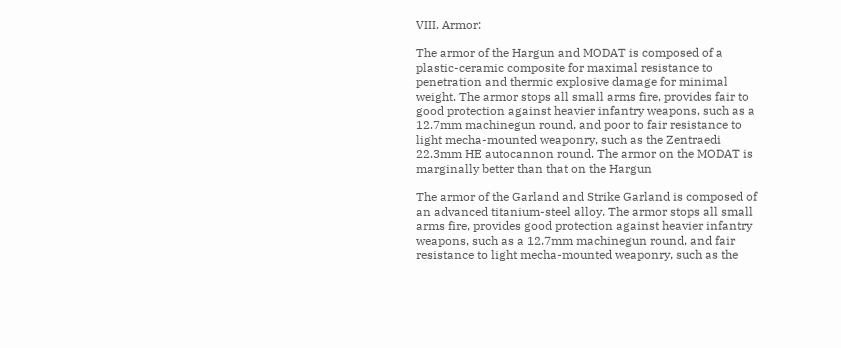VIII. Armor:

The armor of the Hargun and MODAT is composed of a plastic-ceramic composite for maximal resistance to penetration and thermic explosive damage for minimal weight. The armor stops all small arms fire, provides fair to good protection against heavier infantry weapons, such as a 12.7mm machinegun round, and poor to fair resistance to light mecha-mounted weaponry, such as the Zentraedi 22.3mm HE autocannon round. The armor on the MODAT is marginally better than that on the Hargun

The armor of the Garland and Strike Garland is composed of an advanced titanium-steel alloy. The armor stops all small arms fire, provides good protection against heavier infantry weapons, such as a 12.7mm machinegun round, and fair resistance to light mecha-mounted weaponry, such as the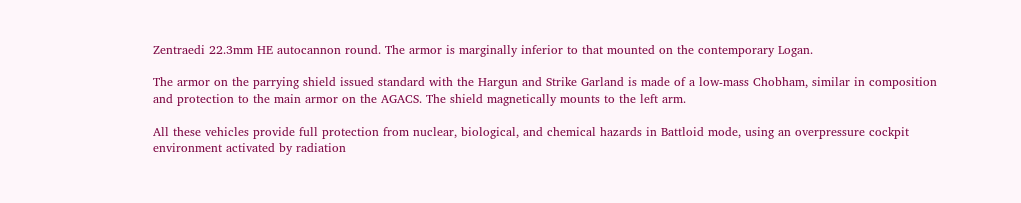Zentraedi 22.3mm HE autocannon round. The armor is marginally inferior to that mounted on the contemporary Logan.

The armor on the parrying shield issued standard with the Hargun and Strike Garland is made of a low-mass Chobham, similar in composition and protection to the main armor on the AGACS. The shield magnetically mounts to the left arm.

All these vehicles provide full protection from nuclear, biological, and chemical hazards in Battloid mode, using an overpressure cockpit environment activated by radiation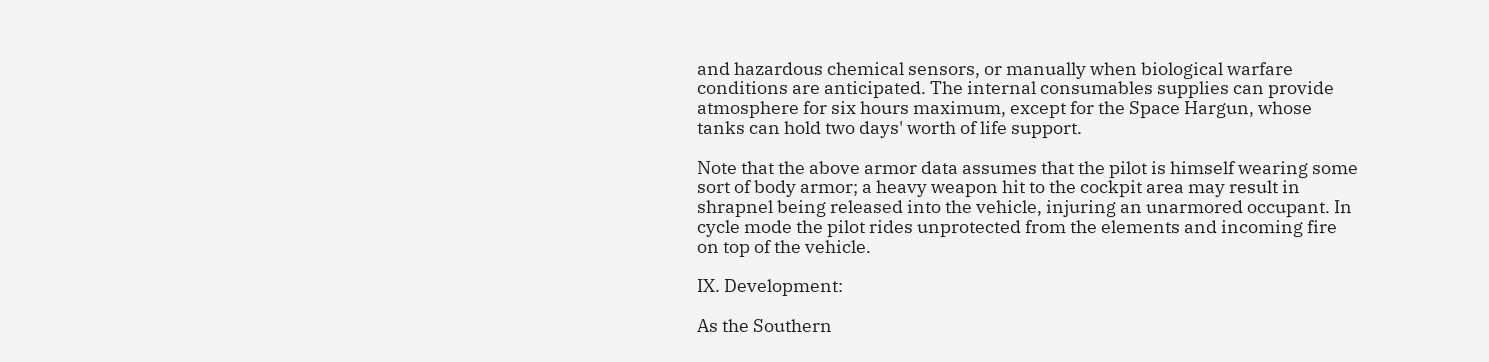and hazardous chemical sensors, or manually when biological warfare conditions are anticipated. The internal consumables supplies can provide atmosphere for six hours maximum, except for the Space Hargun, whose tanks can hold two days' worth of life support.

Note that the above armor data assumes that the pilot is himself wearing some sort of body armor; a heavy weapon hit to the cockpit area may result in shrapnel being released into the vehicle, injuring an unarmored occupant. In cycle mode the pilot rides unprotected from the elements and incoming fire on top of the vehicle.

IX. Development:

As the Southern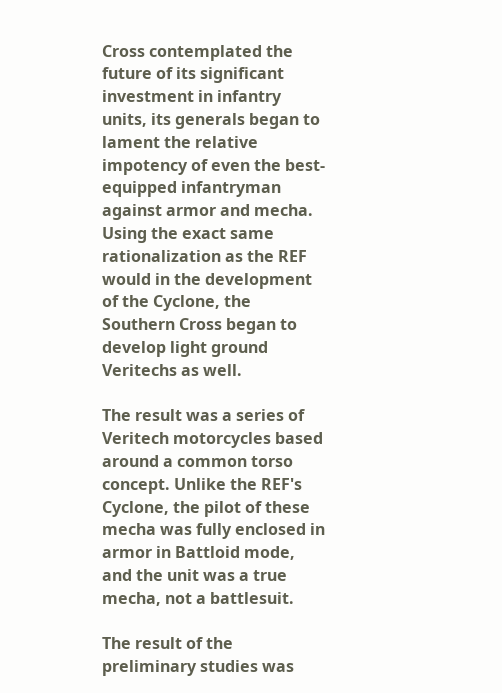Cross contemplated the future of its significant investment in infantry units, its generals began to lament the relative impotency of even the best-equipped infantryman against armor and mecha. Using the exact same rationalization as the REF would in the development of the Cyclone, the Southern Cross began to develop light ground Veritechs as well.

The result was a series of Veritech motorcycles based around a common torso concept. Unlike the REF's Cyclone, the pilot of these mecha was fully enclosed in armor in Battloid mode, and the unit was a true mecha, not a battlesuit.

The result of the preliminary studies was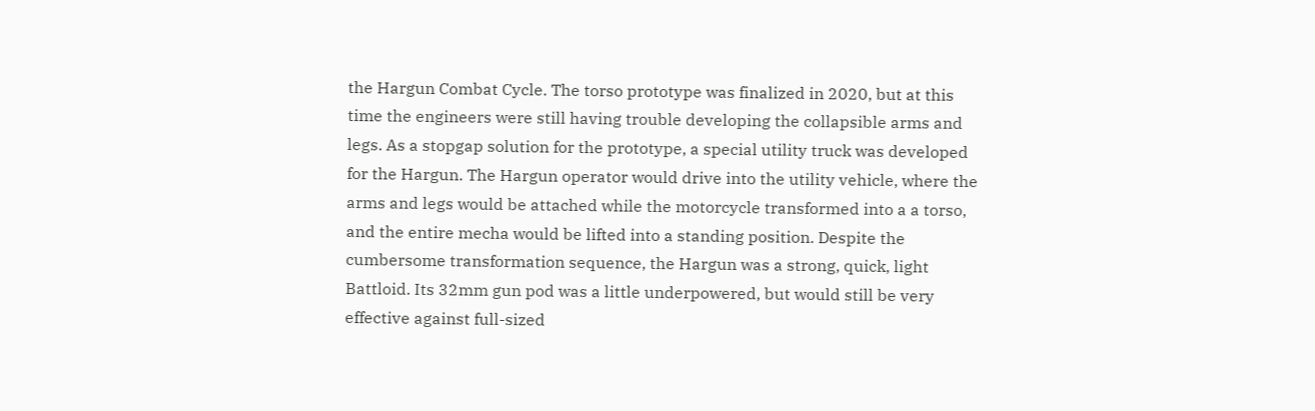the Hargun Combat Cycle. The torso prototype was finalized in 2020, but at this time the engineers were still having trouble developing the collapsible arms and legs. As a stopgap solution for the prototype, a special utility truck was developed for the Hargun. The Hargun operator would drive into the utility vehicle, where the arms and legs would be attached while the motorcycle transformed into a a torso, and the entire mecha would be lifted into a standing position. Despite the cumbersome transformation sequence, the Hargun was a strong, quick, light Battloid. Its 32mm gun pod was a little underpowered, but would still be very effective against full-sized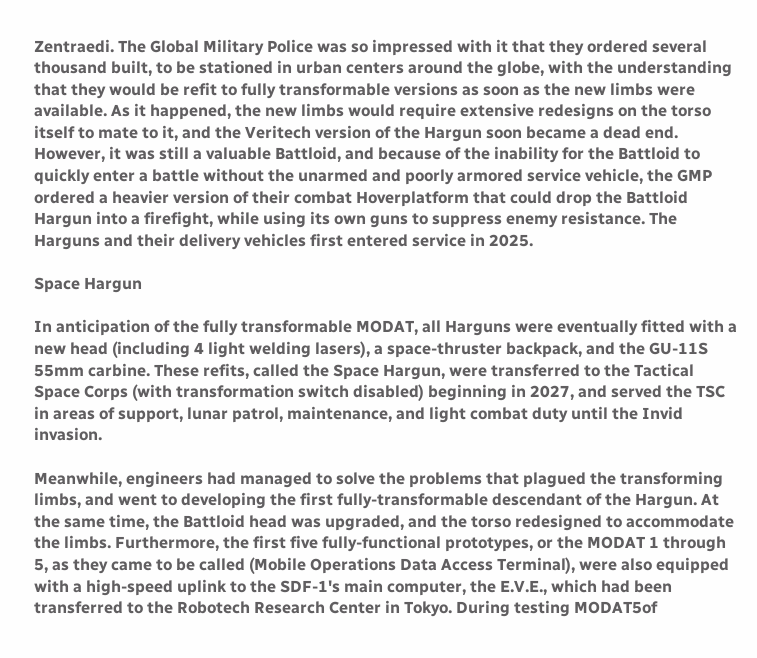Zentraedi. The Global Military Police was so impressed with it that they ordered several thousand built, to be stationed in urban centers around the globe, with the understanding that they would be refit to fully transformable versions as soon as the new limbs were available. As it happened, the new limbs would require extensive redesigns on the torso itself to mate to it, and the Veritech version of the Hargun soon became a dead end. However, it was still a valuable Battloid, and because of the inability for the Battloid to quickly enter a battle without the unarmed and poorly armored service vehicle, the GMP ordered a heavier version of their combat Hoverplatform that could drop the Battloid Hargun into a firefight, while using its own guns to suppress enemy resistance. The Harguns and their delivery vehicles first entered service in 2025.

Space Hargun

In anticipation of the fully transformable MODAT, all Harguns were eventually fitted with a new head (including 4 light welding lasers), a space-thruster backpack, and the GU-11S 55mm carbine. These refits, called the Space Hargun, were transferred to the Tactical Space Corps (with transformation switch disabled) beginning in 2027, and served the TSC in areas of support, lunar patrol, maintenance, and light combat duty until the Invid invasion.

Meanwhile, engineers had managed to solve the problems that plagued the transforming limbs, and went to developing the first fully-transformable descendant of the Hargun. At the same time, the Battloid head was upgraded, and the torso redesigned to accommodate the limbs. Furthermore, the first five fully-functional prototypes, or the MODAT 1 through 5, as they came to be called (Mobile Operations Data Access Terminal), were also equipped with a high-speed uplink to the SDF-1's main computer, the E.V.E., which had been transferred to the Robotech Research Center in Tokyo. During testing MODAT5of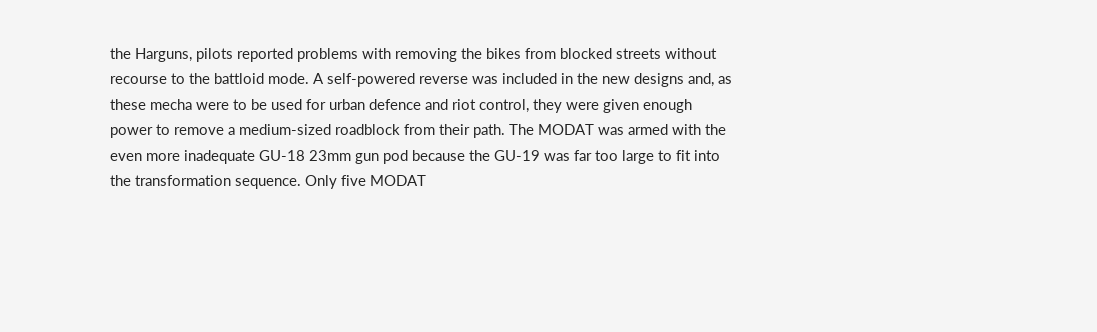the Harguns, pilots reported problems with removing the bikes from blocked streets without recourse to the battloid mode. A self-powered reverse was included in the new designs and, as these mecha were to be used for urban defence and riot control, they were given enough power to remove a medium-sized roadblock from their path. The MODAT was armed with the even more inadequate GU-18 23mm gun pod because the GU-19 was far too large to fit into the transformation sequence. Only five MODAT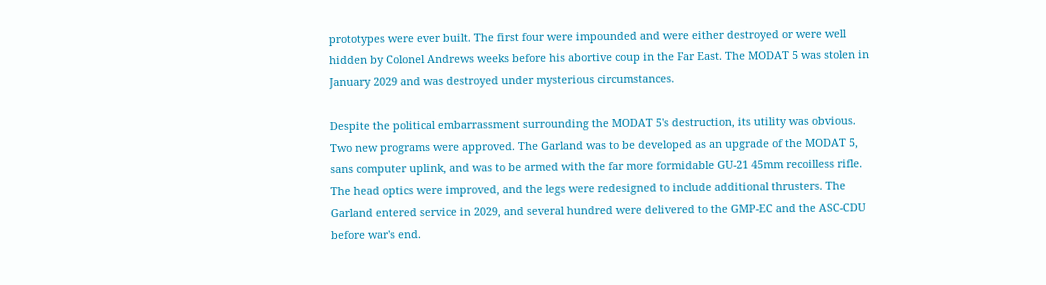prototypes were ever built. The first four were impounded and were either destroyed or were well hidden by Colonel Andrews weeks before his abortive coup in the Far East. The MODAT 5 was stolen in January 2029 and was destroyed under mysterious circumstances.

Despite the political embarrassment surrounding the MODAT 5's destruction, its utility was obvious. Two new programs were approved. The Garland was to be developed as an upgrade of the MODAT 5, sans computer uplink, and was to be armed with the far more formidable GU-21 45mm recoilless rifle. The head optics were improved, and the legs were redesigned to include additional thrusters. The Garland entered service in 2029, and several hundred were delivered to the GMP-EC and the ASC-CDU before war's end.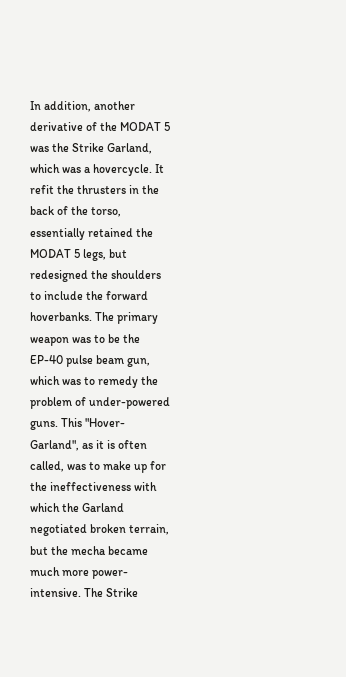In addition, another derivative of the MODAT 5 was the Strike Garland, which was a hovercycle. It refit the thrusters in the back of the torso, essentially retained the MODAT 5 legs, but redesigned the shoulders to include the forward hoverbanks. The primary weapon was to be the EP-40 pulse beam gun, which was to remedy the problem of under-powered guns. This "Hover-Garland", as it is often called, was to make up for the ineffectiveness with which the Garland negotiated broken terrain, but the mecha became much more power-intensive. The Strike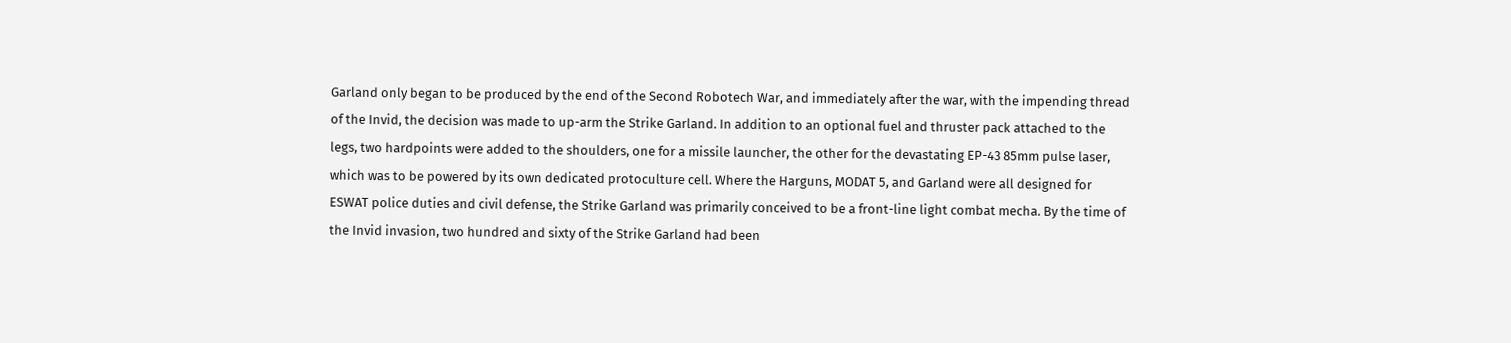Garland only began to be produced by the end of the Second Robotech War, and immediately after the war, with the impending thread of the Invid, the decision was made to up-arm the Strike Garland. In addition to an optional fuel and thruster pack attached to the legs, two hardpoints were added to the shoulders, one for a missile launcher, the other for the devastating EP-43 85mm pulse laser, which was to be powered by its own dedicated protoculture cell. Where the Harguns, MODAT 5, and Garland were all designed for ESWAT police duties and civil defense, the Strike Garland was primarily conceived to be a front-line light combat mecha. By the time of the Invid invasion, two hundred and sixty of the Strike Garland had been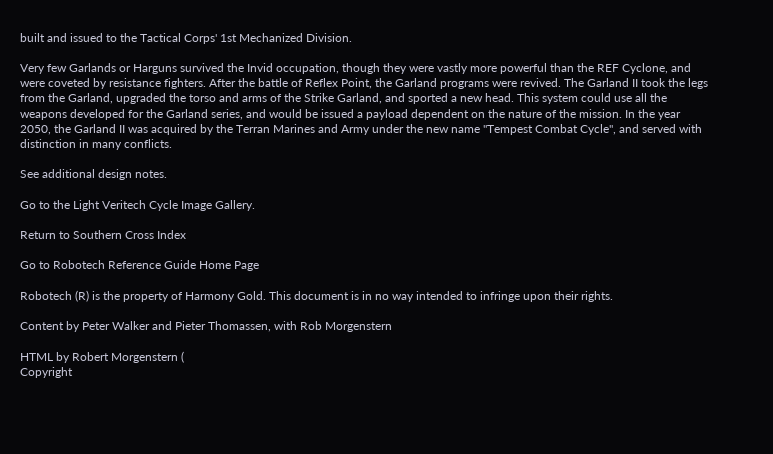built and issued to the Tactical Corps' 1st Mechanized Division.

Very few Garlands or Harguns survived the Invid occupation, though they were vastly more powerful than the REF Cyclone, and were coveted by resistance fighters. After the battle of Reflex Point, the Garland programs were revived. The Garland II took the legs from the Garland, upgraded the torso and arms of the Strike Garland, and sported a new head. This system could use all the weapons developed for the Garland series, and would be issued a payload dependent on the nature of the mission. In the year 2050, the Garland II was acquired by the Terran Marines and Army under the new name "Tempest Combat Cycle", and served with distinction in many conflicts.

See additional design notes.

Go to the Light Veritech Cycle Image Gallery.

Return to Southern Cross Index

Go to Robotech Reference Guide Home Page

Robotech (R) is the property of Harmony Gold. This document is in no way intended to infringe upon their rights.

Content by Peter Walker and Pieter Thomassen, with Rob Morgenstern

HTML by Robert Morgenstern (
Copyright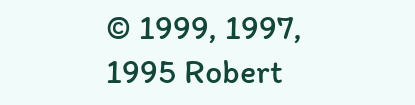© 1999, 1997, 1995 Robert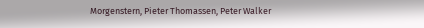Morgenstern, Pieter Thomassen, Peter Walker